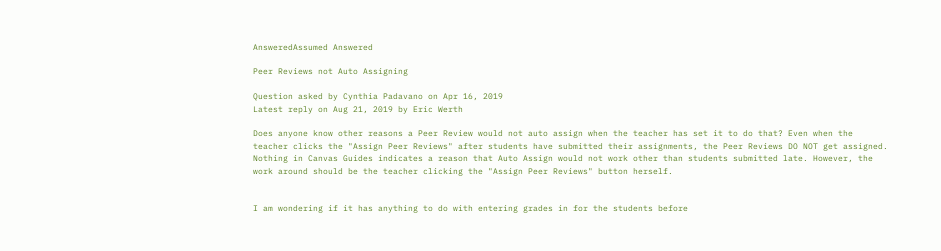AnsweredAssumed Answered

Peer Reviews not Auto Assigning

Question asked by Cynthia Padavano on Apr 16, 2019
Latest reply on Aug 21, 2019 by Eric Werth

Does anyone know other reasons a Peer Review would not auto assign when the teacher has set it to do that? Even when the teacher clicks the "Assign Peer Reviews" after students have submitted their assignments, the Peer Reviews DO NOT get assigned. Nothing in Canvas Guides indicates a reason that Auto Assign would not work other than students submitted late. However, the work around should be the teacher clicking the "Assign Peer Reviews" button herself.


I am wondering if it has anything to do with entering grades in for the students before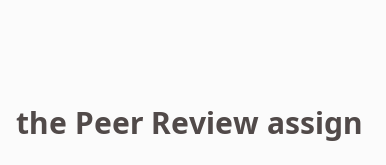the Peer Review assign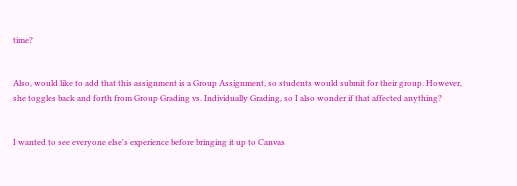time?


Also, would like to add that this assignment is a Group Assignment, so students would submit for their group. However, she toggles back and forth from Group Grading vs. Individually Grading, so I also wonder if that affected anything?


I wanted to see everyone else's experience before bringing it up to Canvas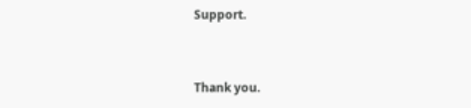Support.


Thank you.